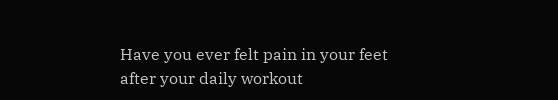Have you ever felt pain in your feet after your daily workout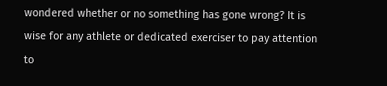wondered whether or no something has gone wrong? It is wise for any athlete or dedicated exerciser to pay attention to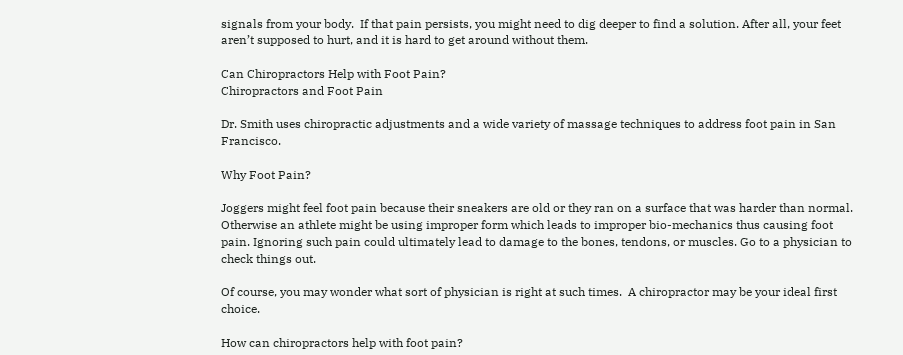signals from your body.  If that pain persists, you might need to dig deeper to find a solution. After all, your feet aren’t supposed to hurt, and it is hard to get around without them.

Can Chiropractors Help with Foot Pain?
Chiropractors and Foot Pain

Dr. Smith uses chiropractic adjustments and a wide variety of massage techniques to address foot pain in San Francisco.

Why Foot Pain?

Joggers might feel foot pain because their sneakers are old or they ran on a surface that was harder than normal. Otherwise an athlete might be using improper form which leads to improper bio-mechanics thus causing foot pain. Ignoring such pain could ultimately lead to damage to the bones, tendons, or muscles. Go to a physician to check things out.

Of course, you may wonder what sort of physician is right at such times.  A chiropractor may be your ideal first choice.

How can chiropractors help with foot pain?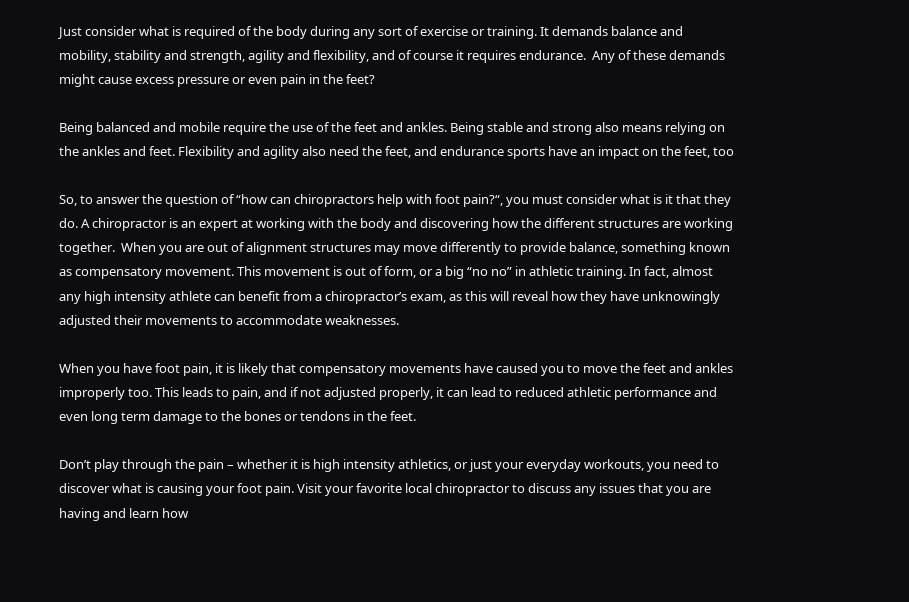Just consider what is required of the body during any sort of exercise or training. It demands balance and mobility, stability and strength, agility and flexibility, and of course it requires endurance.  Any of these demands might cause excess pressure or even pain in the feet?

Being balanced and mobile require the use of the feet and ankles. Being stable and strong also means relying on the ankles and feet. Flexibility and agility also need the feet, and endurance sports have an impact on the feet, too

So, to answer the question of “how can chiropractors help with foot pain?“, you must consider what is it that they do. A chiropractor is an expert at working with the body and discovering how the different structures are working together.  When you are out of alignment structures may move differently to provide balance, something known as compensatory movement. This movement is out of form, or a big “no no” in athletic training. In fact, almost any high intensity athlete can benefit from a chiropractor’s exam, as this will reveal how they have unknowingly adjusted their movements to accommodate weaknesses.

When you have foot pain, it is likely that compensatory movements have caused you to move the feet and ankles improperly too. This leads to pain, and if not adjusted properly, it can lead to reduced athletic performance and even long term damage to the bones or tendons in the feet.

Don’t play through the pain – whether it is high intensity athletics, or just your everyday workouts, you need to discover what is causing your foot pain. Visit your favorite local chiropractor to discuss any issues that you are having and learn how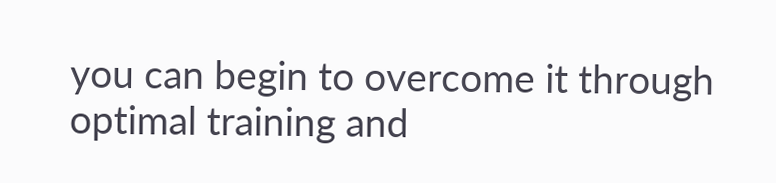you can begin to overcome it through optimal training and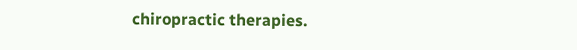chiropractic therapies.